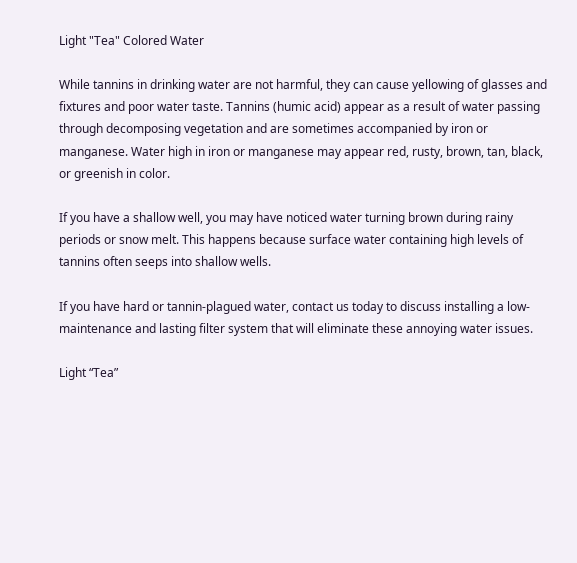Light "Tea" Colored Water

While tannins in drinking water are not harmful, they can cause yellowing of glasses and fixtures and poor water taste. Tannins (humic acid) appear as a result of water passing through decomposing vegetation and are sometimes accompanied by iron or manganese. Water high in iron or manganese may appear red, rusty, brown, tan, black, or greenish in color.

If you have a shallow well, you may have noticed water turning brown during rainy periods or snow melt. This happens because surface water containing high levels of tannins often seeps into shallow wells.

If you have hard or tannin-plagued water, contact us today to discuss installing a low-maintenance and lasting filter system that will eliminate these annoying water issues.

Light “Tea”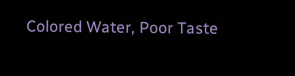Colored Water, Poor Taste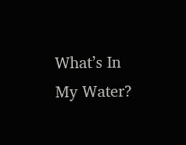What’s In My Water?